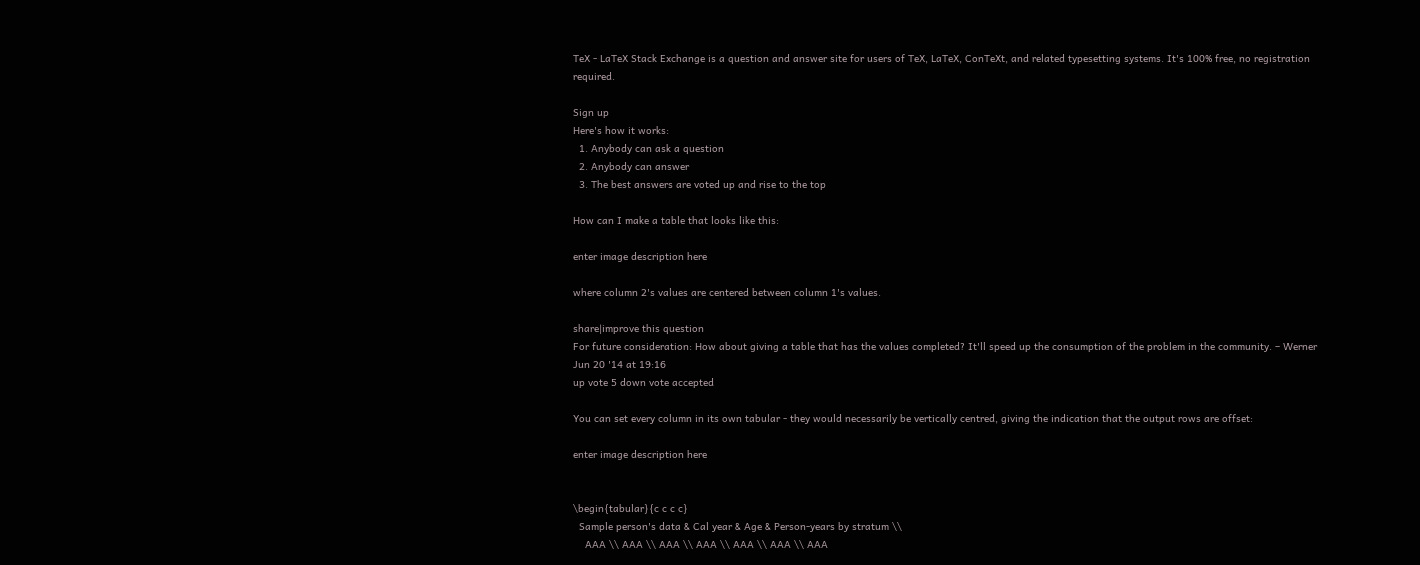TeX - LaTeX Stack Exchange is a question and answer site for users of TeX, LaTeX, ConTeXt, and related typesetting systems. It's 100% free, no registration required.

Sign up
Here's how it works:
  1. Anybody can ask a question
  2. Anybody can answer
  3. The best answers are voted up and rise to the top

How can I make a table that looks like this:

enter image description here

where column 2's values are centered between column 1's values.

share|improve this question
For future consideration: How about giving a table that has the values completed? It'll speed up the consumption of the problem in the community. – Werner Jun 20 '14 at 19:16
up vote 5 down vote accepted

You can set every column in its own tabular - they would necessarily be vertically centred, giving the indication that the output rows are offset:

enter image description here


\begin{tabular}{c c c c}
  Sample person's data & Cal year & Age & Person-years by stratum \\
    AAA \\ AAA \\ AAA \\ AAA \\ AAA \\ AAA \\ AAA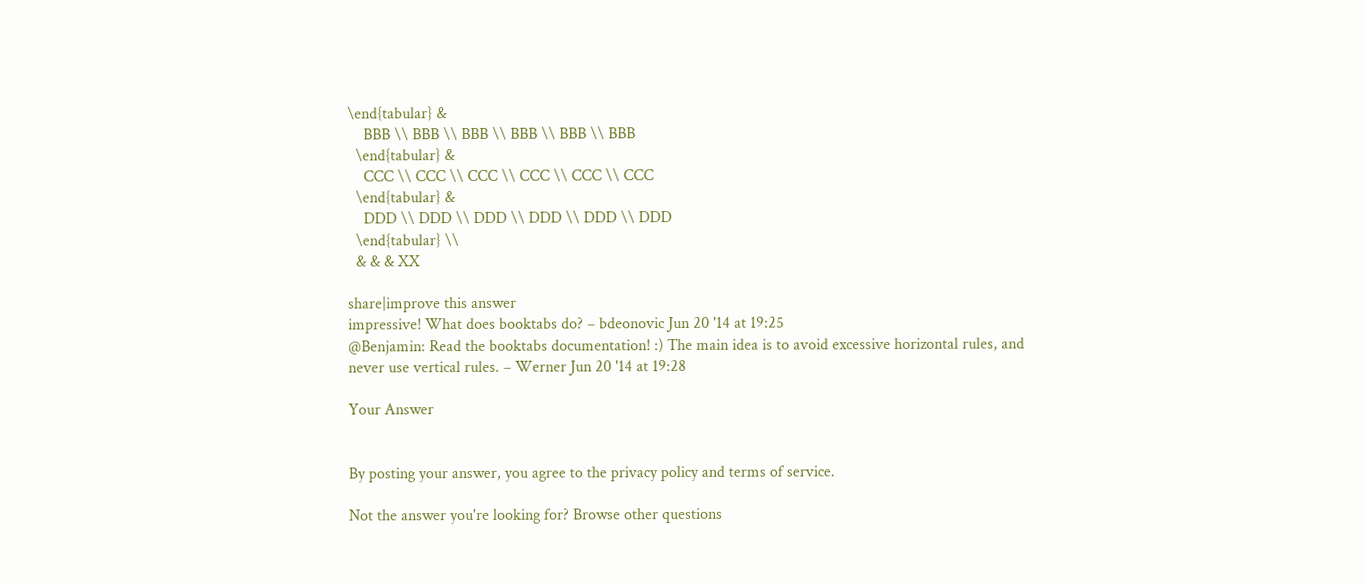\end{tabular} &
    BBB \\ BBB \\ BBB \\ BBB \\ BBB \\ BBB
  \end{tabular} &
    CCC \\ CCC \\ CCC \\ CCC \\ CCC \\ CCC
  \end{tabular} &
    DDD \\ DDD \\ DDD \\ DDD \\ DDD \\ DDD
  \end{tabular} \\
  & & & XX

share|improve this answer
impressive! What does booktabs do? – bdeonovic Jun 20 '14 at 19:25
@Benjamin: Read the booktabs documentation! :) The main idea is to avoid excessive horizontal rules, and never use vertical rules. – Werner Jun 20 '14 at 19:28

Your Answer


By posting your answer, you agree to the privacy policy and terms of service.

Not the answer you're looking for? Browse other questions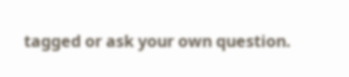tagged or ask your own question.